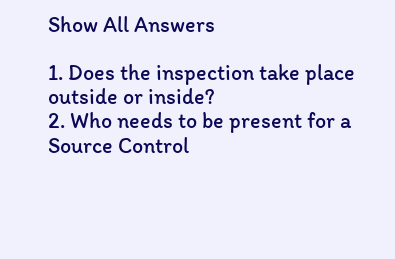Show All Answers

1. Does the inspection take place outside or inside?
2. Who needs to be present for a Source Control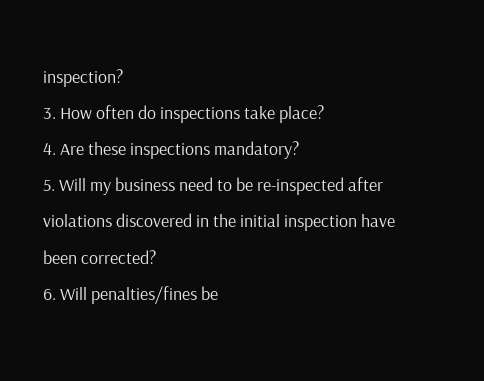inspection?
3. How often do inspections take place?
4. Are these inspections mandatory?
5. Will my business need to be re-inspected after violations discovered in the initial inspection have been corrected?
6. Will penalties/fines be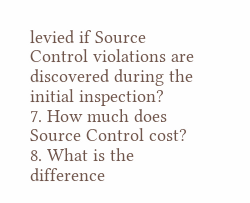levied if Source Control violations are discovered during the initial inspection?
7. How much does Source Control cost?
8. What is the difference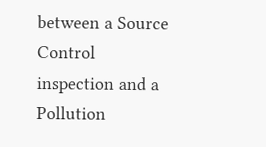between a Source Control inspection and a Pollution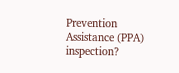Prevention Assistance (PPA) inspection?